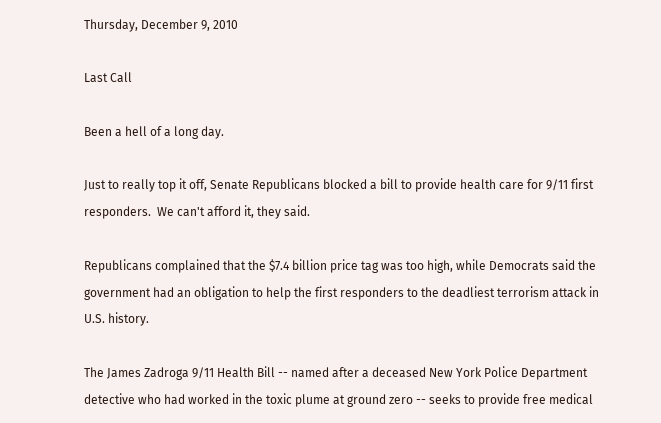Thursday, December 9, 2010

Last Call

Been a hell of a long day.

Just to really top it off, Senate Republicans blocked a bill to provide health care for 9/11 first responders.  We can't afford it, they said.

Republicans complained that the $7.4 billion price tag was too high, while Democrats said the government had an obligation to help the first responders to the deadliest terrorism attack in U.S. history.

The James Zadroga 9/11 Health Bill -- named after a deceased New York Police Department detective who had worked in the toxic plume at ground zero -- seeks to provide free medical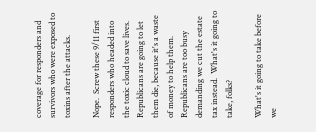coverage for responders and survivors who were exposed to toxins after the attacks.

Nope.  Screw these 9/11 first responders who headed into the toxic cloud to save lives.  Republicans are going to let them die, because it's a waste of money to help them.
Republicans are too busy demanding we cut the estate tax instead.  What's it going to take, folks?

What's it going to take before we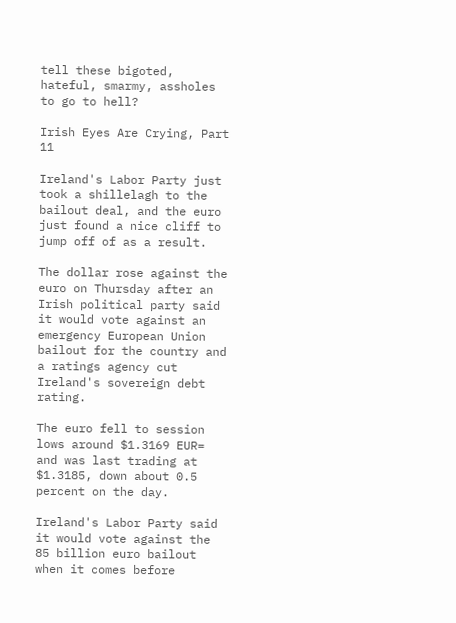tell these bigoted, hateful, smarmy, assholes to go to hell?

Irish Eyes Are Crying, Part 11

Ireland's Labor Party just took a shillelagh to the bailout deal, and the euro just found a nice cliff to jump off of as a result.

The dollar rose against the euro on Thursday after an Irish political party said it would vote against an emergency European Union bailout for the country and a ratings agency cut Ireland's sovereign debt rating.

The euro fell to session lows around $1.3169 EUR= and was last trading at $1.3185, down about 0.5 percent on the day.

Ireland's Labor Party said it would vote against the 85 billion euro bailout when it comes before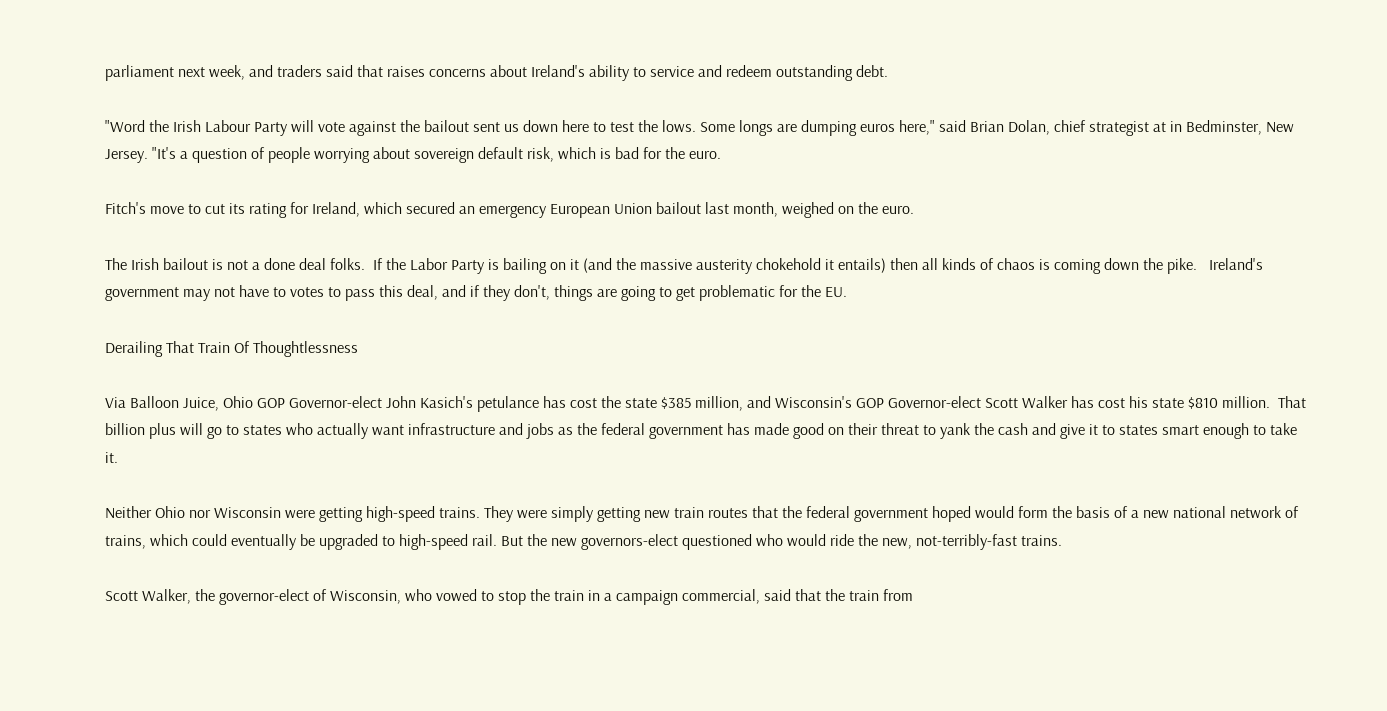parliament next week, and traders said that raises concerns about Ireland's ability to service and redeem outstanding debt.

"Word the Irish Labour Party will vote against the bailout sent us down here to test the lows. Some longs are dumping euros here," said Brian Dolan, chief strategist at in Bedminster, New Jersey. "It's a question of people worrying about sovereign default risk, which is bad for the euro.

Fitch's move to cut its rating for Ireland, which secured an emergency European Union bailout last month, weighed on the euro.

The Irish bailout is not a done deal folks.  If the Labor Party is bailing on it (and the massive austerity chokehold it entails) then all kinds of chaos is coming down the pike.   Ireland's government may not have to votes to pass this deal, and if they don't, things are going to get problematic for the EU.

Derailing That Train Of Thoughtlessness

Via Balloon Juice, Ohio GOP Governor-elect John Kasich's petulance has cost the state $385 million, and Wisconsin's GOP Governor-elect Scott Walker has cost his state $810 million.  That billion plus will go to states who actually want infrastructure and jobs as the federal government has made good on their threat to yank the cash and give it to states smart enough to take it.

Neither Ohio nor Wisconsin were getting high-speed trains. They were simply getting new train routes that the federal government hoped would form the basis of a new national network of trains, which could eventually be upgraded to high-speed rail. But the new governors-elect questioned who would ride the new, not-terribly-fast trains.

Scott Walker, the governor-elect of Wisconsin, who vowed to stop the train in a campaign commercial, said that the train from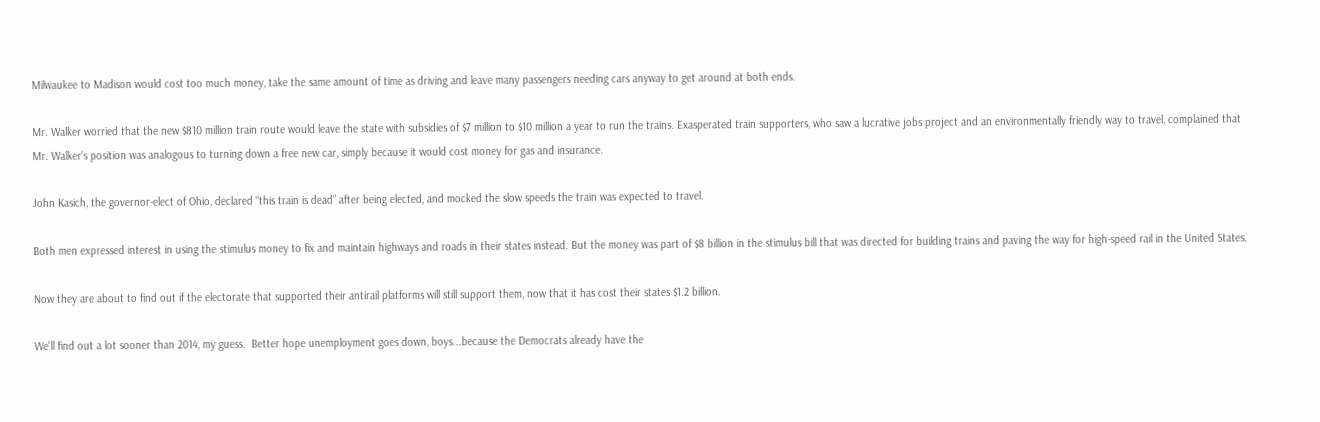Milwaukee to Madison would cost too much money, take the same amount of time as driving and leave many passengers needing cars anyway to get around at both ends.

Mr. Walker worried that the new $810 million train route would leave the state with subsidies of $7 million to $10 million a year to run the trains. Exasperated train supporters, who saw a lucrative jobs project and an environmentally friendly way to travel, complained that Mr. Walker’s position was analogous to turning down a free new car, simply because it would cost money for gas and insurance.

John Kasich, the governor-elect of Ohio, declared “this train is dead” after being elected, and mocked the slow speeds the train was expected to travel.

Both men expressed interest in using the stimulus money to fix and maintain highways and roads in their states instead. But the money was part of $8 billion in the stimulus bill that was directed for building trains and paving the way for high-speed rail in the United States.

Now they are about to find out if the electorate that supported their antirail platforms will still support them, now that it has cost their states $1.2 billion.

We'll find out a lot sooner than 2014, my guess.  Better hope unemployment goes down, boys...because the Democrats already have the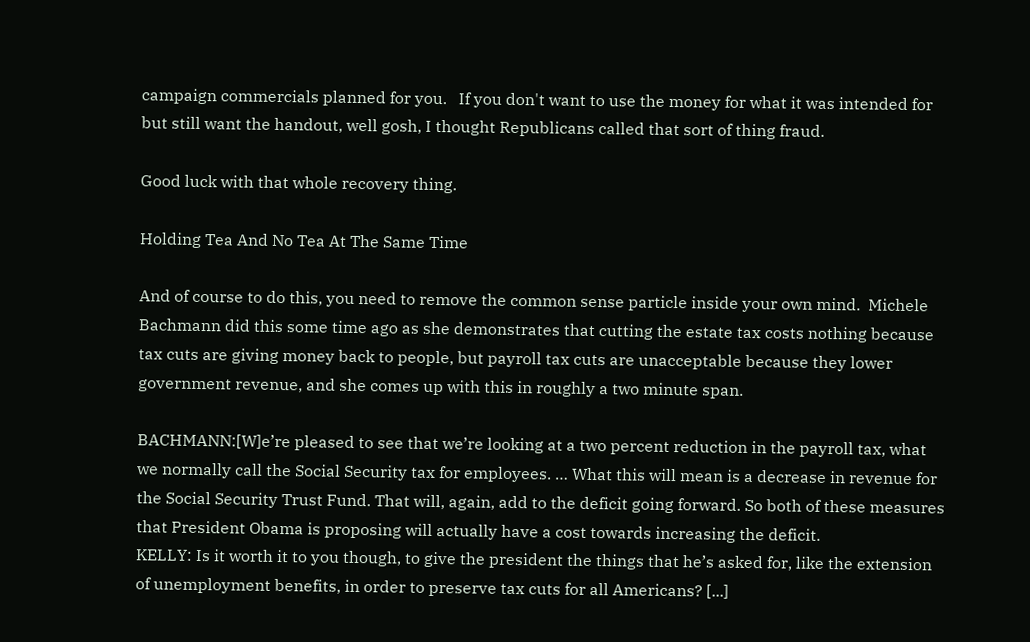campaign commercials planned for you.   If you don't want to use the money for what it was intended for but still want the handout, well gosh, I thought Republicans called that sort of thing fraud.

Good luck with that whole recovery thing.

Holding Tea And No Tea At The Same Time

And of course to do this, you need to remove the common sense particle inside your own mind.  Michele Bachmann did this some time ago as she demonstrates that cutting the estate tax costs nothing because tax cuts are giving money back to people, but payroll tax cuts are unacceptable because they lower government revenue, and she comes up with this in roughly a two minute span.

BACHMANN:[W]e’re pleased to see that we’re looking at a two percent reduction in the payroll tax, what we normally call the Social Security tax for employees. … What this will mean is a decrease in revenue for the Social Security Trust Fund. That will, again, add to the deficit going forward. So both of these measures that President Obama is proposing will actually have a cost towards increasing the deficit.
KELLY: Is it worth it to you though, to give the president the things that he’s asked for, like the extension of unemployment benefits, in order to preserve tax cuts for all Americans? [...]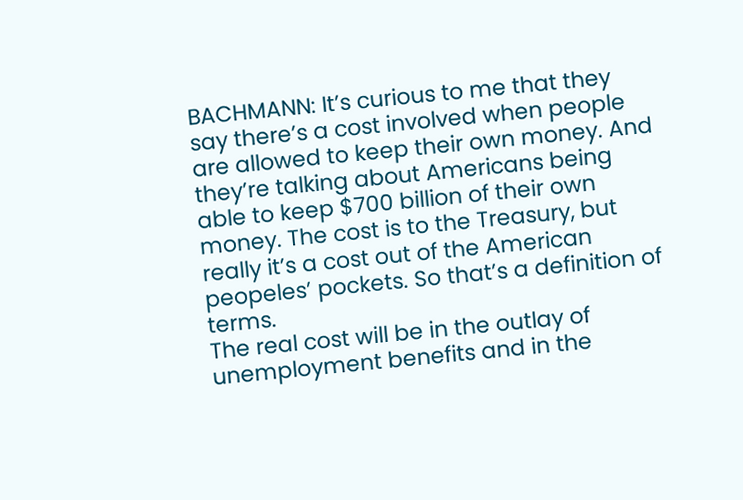BACHMANN: It’s curious to me that they say there’s a cost involved when people are allowed to keep their own money. And they’re talking about Americans being able to keep $700 billion of their own money. The cost is to the Treasury, but really it’s a cost out of the American peopeles’ pockets. So that’s a definition of terms.
The real cost will be in the outlay of unemployment benefits and in the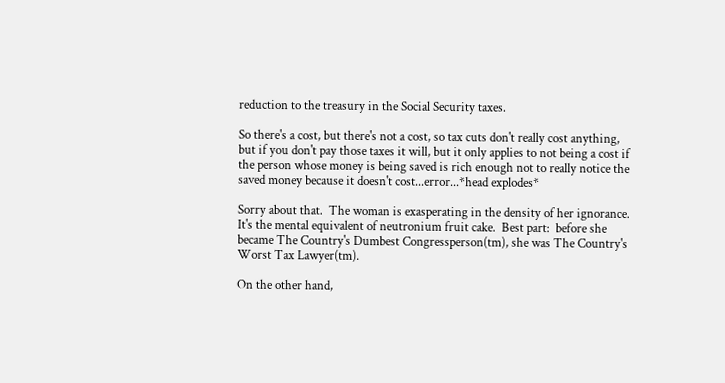reduction to the treasury in the Social Security taxes.

So there's a cost, but there's not a cost, so tax cuts don't really cost anything, but if you don't pay those taxes it will, but it only applies to not being a cost if the person whose money is being saved is rich enough not to really notice the saved money because it doesn't cost...error...*head explodes*

Sorry about that.  The woman is exasperating in the density of her ignorance.  It's the mental equivalent of neutronium fruit cake.  Best part:  before she became The Country's Dumbest Congressperson(tm), she was The Country's Worst Tax Lawyer(tm).

On the other hand,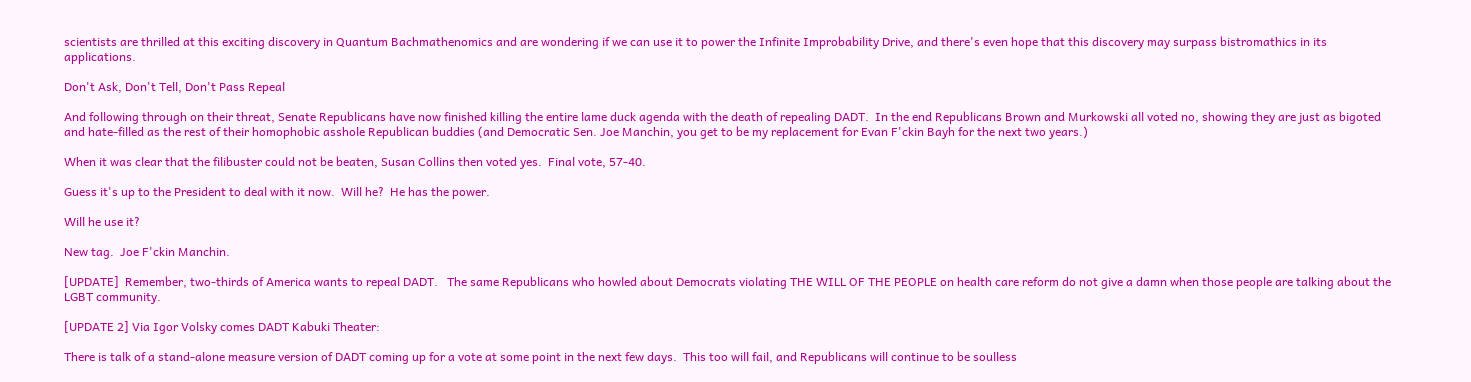scientists are thrilled at this exciting discovery in Quantum Bachmathenomics and are wondering if we can use it to power the Infinite Improbability Drive, and there's even hope that this discovery may surpass bistromathics in its applications.

Don't Ask, Don't Tell, Don't Pass Repeal

And following through on their threat, Senate Republicans have now finished killing the entire lame duck agenda with the death of repealing DADT.  In the end Republicans Brown and Murkowski all voted no, showing they are just as bigoted and hate-filled as the rest of their homophobic asshole Republican buddies (and Democratic Sen. Joe Manchin, you get to be my replacement for Evan F'ckin Bayh for the next two years.)

When it was clear that the filibuster could not be beaten, Susan Collins then voted yes.  Final vote, 57-40.

Guess it's up to the President to deal with it now.  Will he?  He has the power.

Will he use it?

New tag.  Joe F'ckin Manchin.

[UPDATE]  Remember, two-thirds of America wants to repeal DADT.   The same Republicans who howled about Democrats violating THE WILL OF THE PEOPLE on health care reform do not give a damn when those people are talking about the LGBT community.

[UPDATE 2] Via Igor Volsky comes DADT Kabuki Theater:

There is talk of a stand-alone measure version of DADT coming up for a vote at some point in the next few days.  This too will fail, and Republicans will continue to be soulless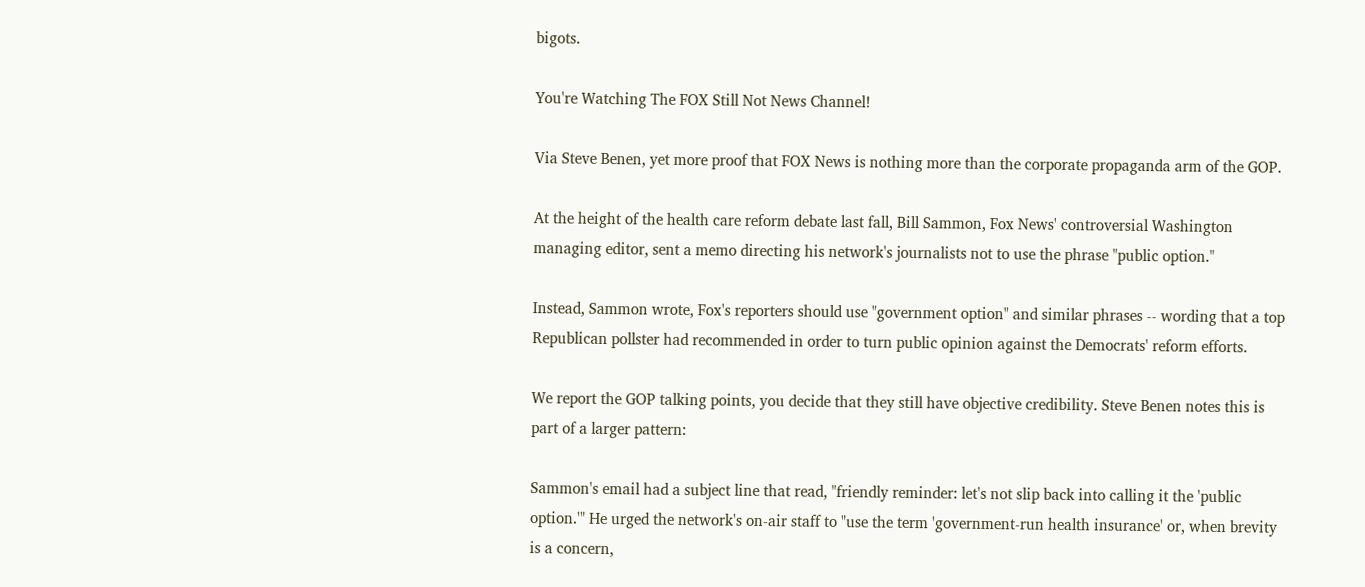bigots.

You're Watching The FOX Still Not News Channel!

Via Steve Benen, yet more proof that FOX News is nothing more than the corporate propaganda arm of the GOP.

At the height of the health care reform debate last fall, Bill Sammon, Fox News' controversial Washington managing editor, sent a memo directing his network's journalists not to use the phrase "public option."

Instead, Sammon wrote, Fox's reporters should use "government option" and similar phrases -- wording that a top Republican pollster had recommended in order to turn public opinion against the Democrats' reform efforts.

We report the GOP talking points, you decide that they still have objective credibility. Steve Benen notes this is part of a larger pattern:

Sammon's email had a subject line that read, "friendly reminder: let's not slip back into calling it the 'public option.'" He urged the network's on-air staff to "use the term 'government-run health insurance' or, when brevity is a concern,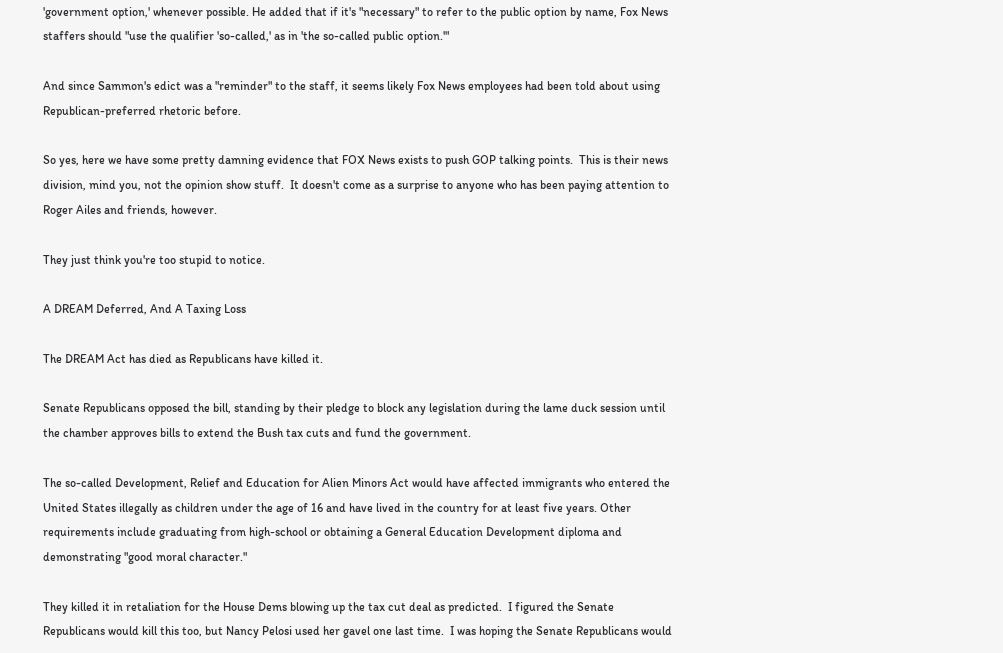'government option,' whenever possible. He added that if it's "necessary" to refer to the public option by name, Fox News staffers should "use the qualifier 'so-called,' as in 'the so-called public option.'"

And since Sammon's edict was a "reminder" to the staff, it seems likely Fox News employees had been told about using Republican-preferred rhetoric before.

So yes, here we have some pretty damning evidence that FOX News exists to push GOP talking points.  This is their news division, mind you, not the opinion show stuff.  It doesn't come as a surprise to anyone who has been paying attention to Roger Ailes and friends, however.

They just think you're too stupid to notice.

A DREAM Deferred, And A Taxing Loss

The DREAM Act has died as Republicans have killed it.

Senate Republicans opposed the bill, standing by their pledge to block any legislation during the lame duck session until the chamber approves bills to extend the Bush tax cuts and fund the government.

The so-called Development, Relief and Education for Alien Minors Act would have affected immigrants who entered the United States illegally as children under the age of 16 and have lived in the country for at least five years. Other requirements include graduating from high-school or obtaining a General Education Development diploma and demonstrating "good moral character."

They killed it in retaliation for the House Dems blowing up the tax cut deal as predicted.  I figured the Senate Republicans would kill this too, but Nancy Pelosi used her gavel one last time.  I was hoping the Senate Republicans would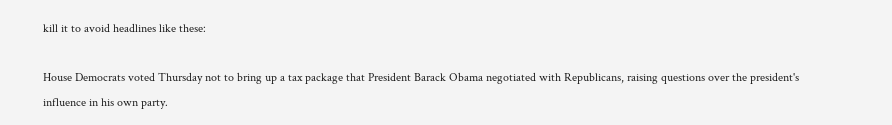kill it to avoid headlines like these:

House Democrats voted Thursday not to bring up a tax package that President Barack Obama negotiated with Republicans, raising questions over the president's influence in his own party.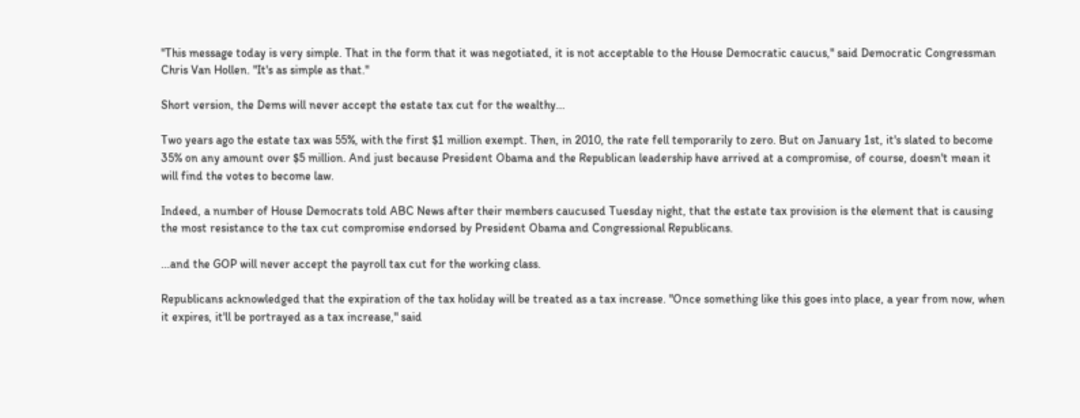"This message today is very simple. That in the form that it was negotiated, it is not acceptable to the House Democratic caucus," said Democratic Congressman Chris Van Hollen. "It's as simple as that."

Short version, the Dems will never accept the estate tax cut for the wealthy...

Two years ago the estate tax was 55%, with the first $1 million exempt. Then, in 2010, the rate fell temporarily to zero. But on January 1st, it's slated to become 35% on any amount over $5 million. And just because President Obama and the Republican leadership have arrived at a compromise, of course, doesn't mean it will find the votes to become law.

Indeed, a number of House Democrats told ABC News after their members caucused Tuesday night, that the estate tax provision is the element that is causing the most resistance to the tax cut compromise endorsed by President Obama and Congressional Republicans.

...and the GOP will never accept the payroll tax cut for the working class.

Republicans acknowledged that the expiration of the tax holiday will be treated as a tax increase. "Once something like this goes into place, a year from now, when it expires, it'll be portrayed as a tax increase," said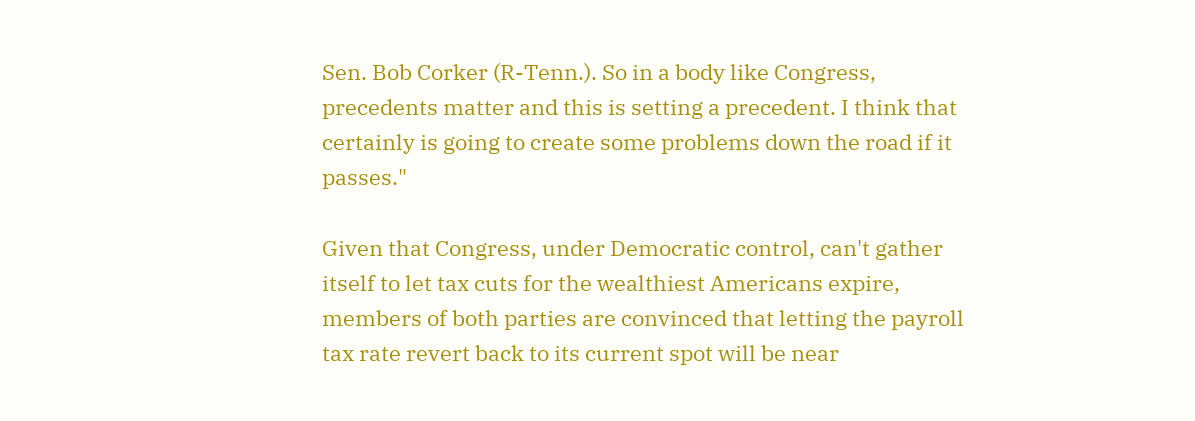Sen. Bob Corker (R-Tenn.). So in a body like Congress, precedents matter and this is setting a precedent. I think that certainly is going to create some problems down the road if it passes."

Given that Congress, under Democratic control, can't gather itself to let tax cuts for the wealthiest Americans expire, members of both parties are convinced that letting the payroll tax rate revert back to its current spot will be near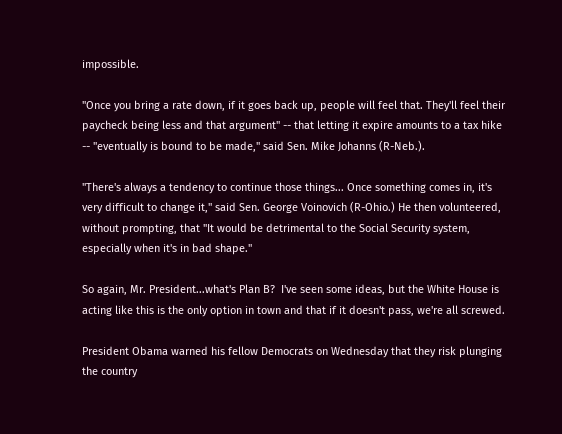impossible.

"Once you bring a rate down, if it goes back up, people will feel that. They'll feel their paycheck being less and that argument" -- that letting it expire amounts to a tax hike -- "eventually is bound to be made," said Sen. Mike Johanns (R-Neb.).

"There's always a tendency to continue those things... Once something comes in, it's very difficult to change it," said Sen. George Voinovich (R-Ohio.) He then volunteered, without prompting, that "It would be detrimental to the Social Security system, especially when it's in bad shape."

So again, Mr. President...what's Plan B?  I've seen some ideas, but the White House is acting like this is the only option in town and that if it doesn't pass, we're all screwed.

President Obama warned his fellow Democrats on Wednesday that they risk plunging the country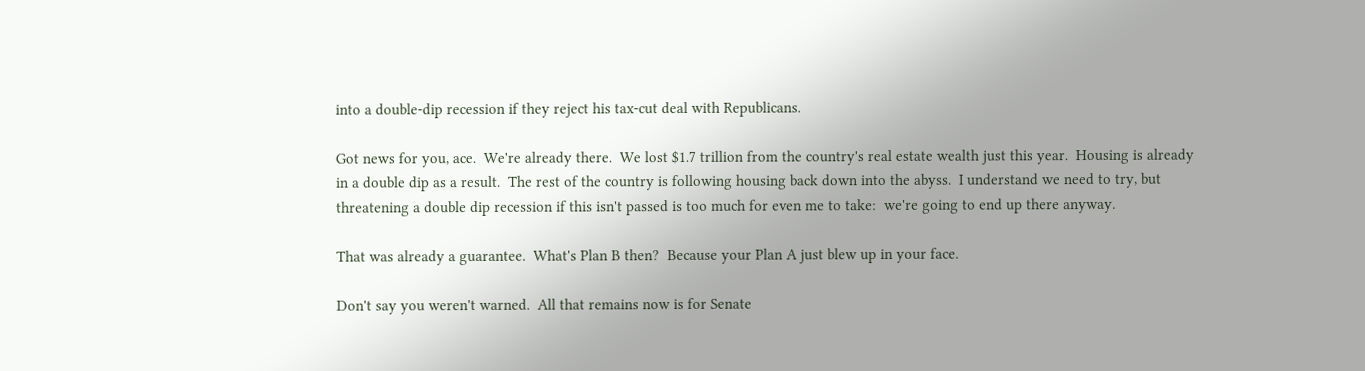into a double-dip recession if they reject his tax-cut deal with Republicans.

Got news for you, ace.  We're already there.  We lost $1.7 trillion from the country's real estate wealth just this year.  Housing is already in a double dip as a result.  The rest of the country is following housing back down into the abyss.  I understand we need to try, but threatening a double dip recession if this isn't passed is too much for even me to take:  we're going to end up there anyway.

That was already a guarantee.  What's Plan B then?  Because your Plan A just blew up in your face.

Don't say you weren't warned.  All that remains now is for Senate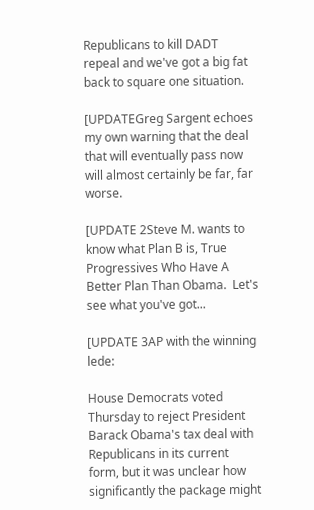Republicans to kill DADT repeal and we've got a big fat back to square one situation.

[UPDATEGreg Sargent echoes my own warning that the deal that will eventually pass now will almost certainly be far, far worse.

[UPDATE 2Steve M. wants to know what Plan B is, True Progressives Who Have A Better Plan Than Obama.  Let's see what you've got...

[UPDATE 3AP with the winning lede:

House Democrats voted Thursday to reject President Barack Obama's tax deal with Republicans in its current form, but it was unclear how significantly the package might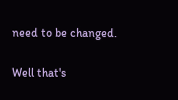need to be changed.

Well that's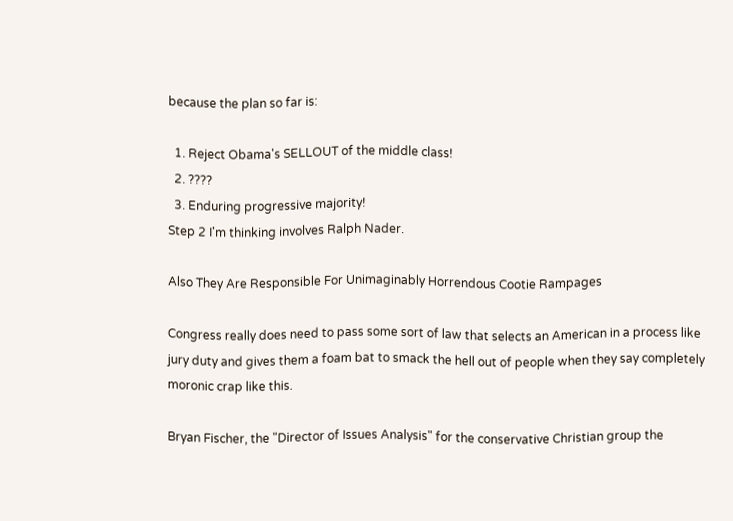because the plan so far is:

  1. Reject Obama's SELLOUT of the middle class!
  2. ????
  3. Enduring progressive majority!
Step 2 I'm thinking involves Ralph Nader.

Also They Are Responsible For Unimaginably Horrendous Cootie Rampages

Congress really does need to pass some sort of law that selects an American in a process like jury duty and gives them a foam bat to smack the hell out of people when they say completely moronic crap like this.

Bryan Fischer, the "Director of Issues Analysis" for the conservative Christian group the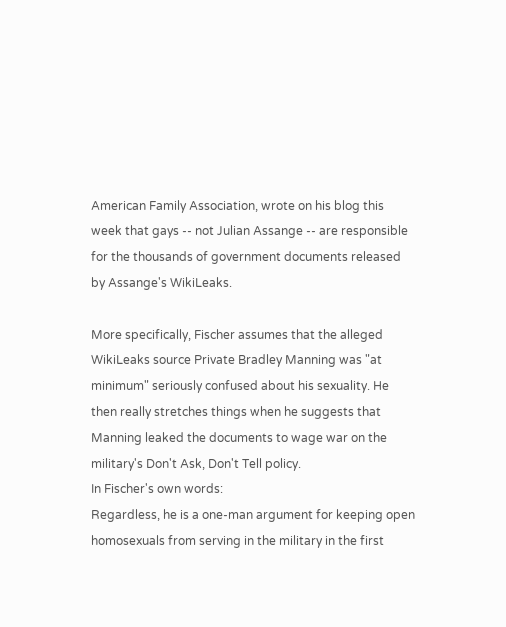American Family Association, wrote on his blog this week that gays -- not Julian Assange -- are responsible for the thousands of government documents released by Assange's WikiLeaks.

More specifically, Fischer assumes that the alleged WikiLeaks source Private Bradley Manning was "at minimum" seriously confused about his sexuality. He then really stretches things when he suggests that Manning leaked the documents to wage war on the military's Don't Ask, Don't Tell policy.
In Fischer's own words:
Regardless, he is a one-man argument for keeping open homosexuals from serving in the military in the first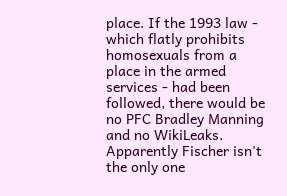place. If the 1993 law - which flatly prohibits homosexuals from a place in the armed services - had been followed, there would be no PFC Bradley Manning and no WikiLeaks.
Apparently Fischer isn't the only one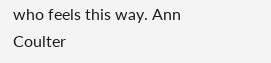who feels this way. Ann Coulter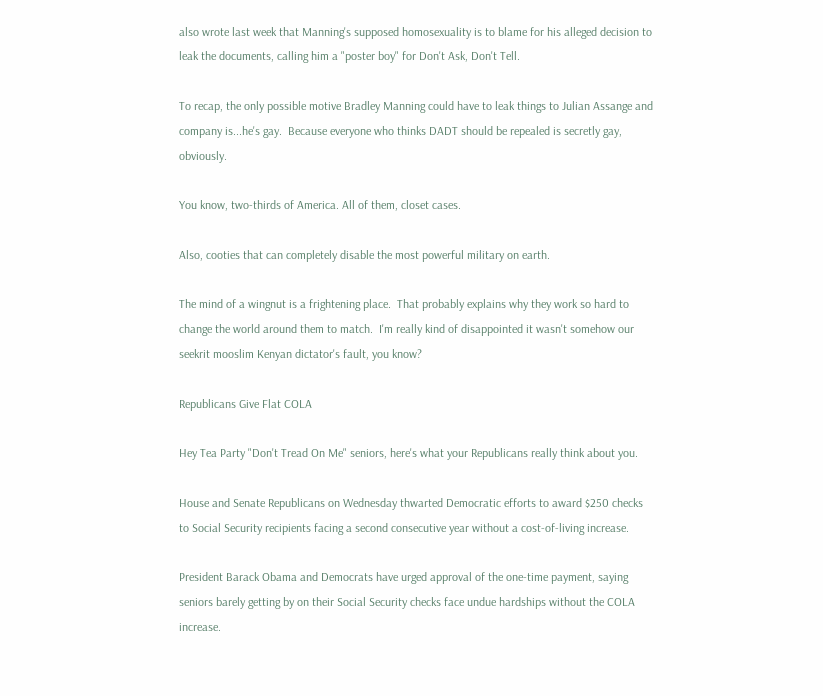also wrote last week that Manning's supposed homosexuality is to blame for his alleged decision to leak the documents, calling him a "poster boy" for Don't Ask, Don't Tell.

To recap, the only possible motive Bradley Manning could have to leak things to Julian Assange and company is...he's gay.  Because everyone who thinks DADT should be repealed is secretly gay, obviously.

You know, two-thirds of America. All of them, closet cases.

Also, cooties that can completely disable the most powerful military on earth.

The mind of a wingnut is a frightening place.  That probably explains why they work so hard to change the world around them to match.  I'm really kind of disappointed it wasn't somehow our seekrit mooslim Kenyan dictator's fault, you know?

Republicans Give Flat COLA

Hey Tea Party "Don't Tread On Me" seniors, here's what your Republicans really think about you.

House and Senate Republicans on Wednesday thwarted Democratic efforts to award $250 checks to Social Security recipients facing a second consecutive year without a cost-of-living increase.

President Barack Obama and Democrats have urged approval of the one-time payment, saying seniors barely getting by on their Social Security checks face undue hardships without the COLA increase.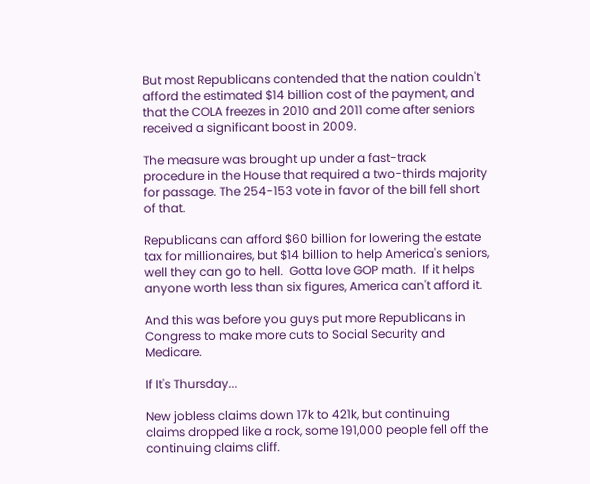But most Republicans contended that the nation couldn't afford the estimated $14 billion cost of the payment, and that the COLA freezes in 2010 and 2011 come after seniors received a significant boost in 2009.

The measure was brought up under a fast-track procedure in the House that required a two-thirds majority for passage. The 254-153 vote in favor of the bill fell short of that.

Republicans can afford $60 billion for lowering the estate tax for millionaires, but $14 billion to help America's seniors, well they can go to hell.  Gotta love GOP math.  If it helps anyone worth less than six figures, America can't afford it.

And this was before you guys put more Republicans in Congress to make more cuts to Social Security and Medicare.

If It's Thursday...

New jobless claims down 17k to 421k, but continuing claims dropped like a rock, some 191,000 people fell off the continuing claims cliff.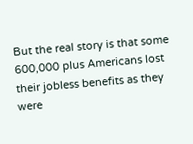But the real story is that some 600,000 plus Americans lost their jobless benefits as they were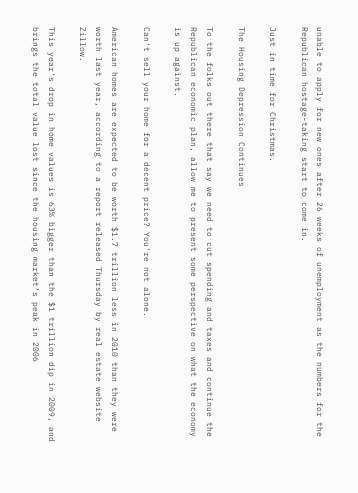unable to apply for new ones after 26 weeks of unemployment as the numbers for the Republican hostage-taking start to come in.

Just in time for Christmas.

The Housing Depression Continues

To the folks out there that say we need to cut spending and taxes and continue the Republican economic plan, allow me to present some perspective on what the economy is up against.

Can't sell your home for a decent price? You're not alone.

American homes are expected to be worth $1.7 trillion less in 2010 than they were worth last year, according to a report released Thursday by real estate website Zillow.

This year's drop in home values is 63% bigger than the $1 trillion dip in 2009, and brings the total value lost since the housing market's peak in 2006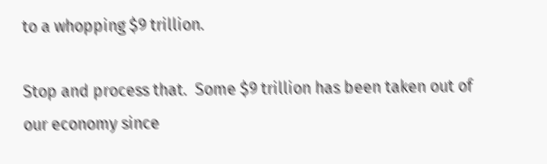to a whopping $9 trillion.

Stop and process that.  Some $9 trillion has been taken out of our economy since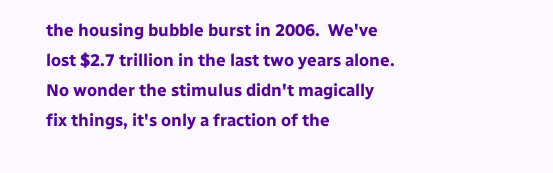the housing bubble burst in 2006.  We've lost $2.7 trillion in the last two years alone.  No wonder the stimulus didn't magically fix things, it's only a fraction of the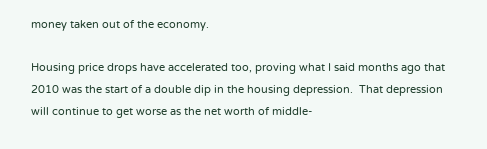money taken out of the economy.

Housing price drops have accelerated too, proving what I said months ago that 2010 was the start of a double dip in the housing depression.  That depression will continue to get worse as the net worth of middle-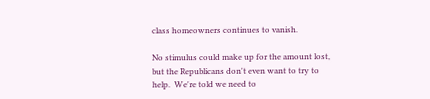class homeowners continues to vanish.

No stimulus could make up for the amount lost, but the Republicans don't even want to try to help.  We're told we need to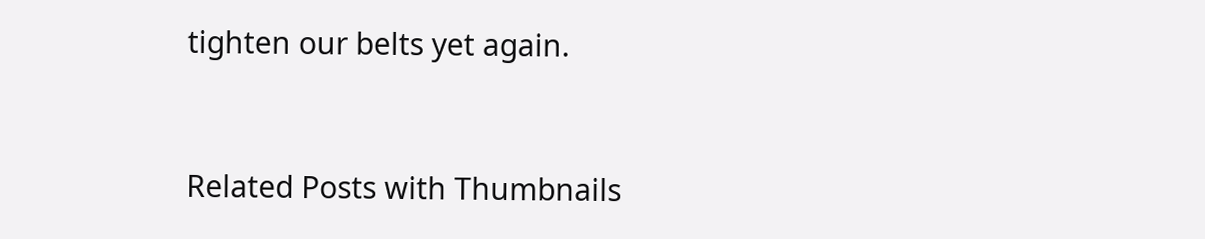tighten our belts yet again.


Related Posts with Thumbnails